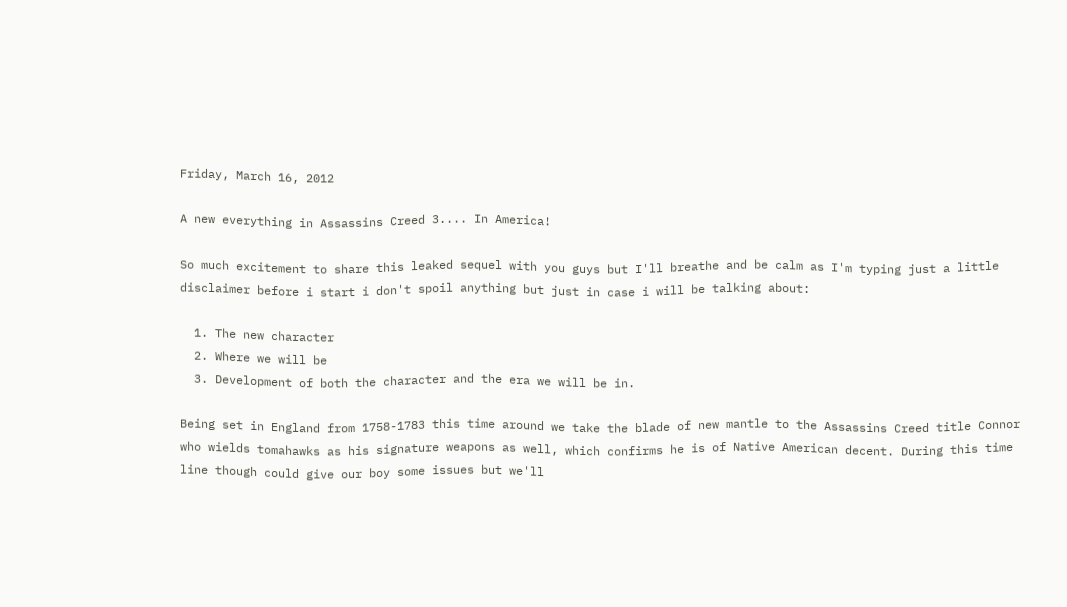Friday, March 16, 2012

A new everything in Assassins Creed 3.... In America!

So much excitement to share this leaked sequel with you guys but I'll breathe and be calm as I'm typing just a little disclaimer before i start i don't spoil anything but just in case i will be talking about:

  1. The new character
  2. Where we will be
  3. Development of both the character and the era we will be in.

Being set in England from 1758-1783 this time around we take the blade of new mantle to the Assassins Creed title Connor who wields tomahawks as his signature weapons as well, which confirms he is of Native American decent. During this time line though could give our boy some issues but we'll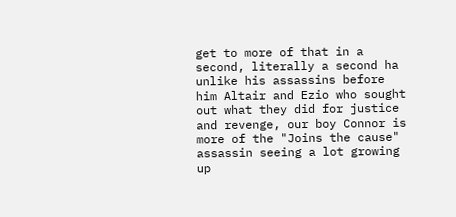get to more of that in a second, literally a second ha unlike his assassins before him Altair and Ezio who sought out what they did for justice and revenge, our boy Connor is more of the "Joins the cause" assassin seeing a lot growing up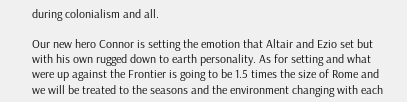during colonialism and all.

Our new hero Connor is setting the emotion that Altair and Ezio set but with his own rugged down to earth personality. As for setting and what were up against the Frontier is going to be 1.5 times the size of Rome and we will be treated to the seasons and the environment changing with each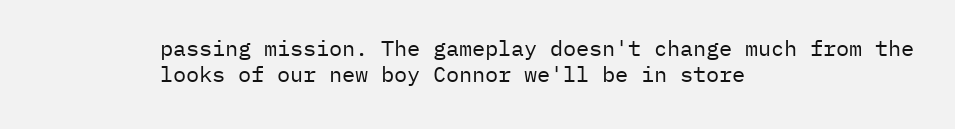passing mission. The gameplay doesn't change much from the looks of our new boy Connor we'll be in store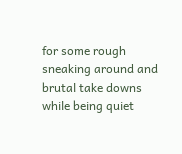for some rough sneaking around and brutal take downs while being quiet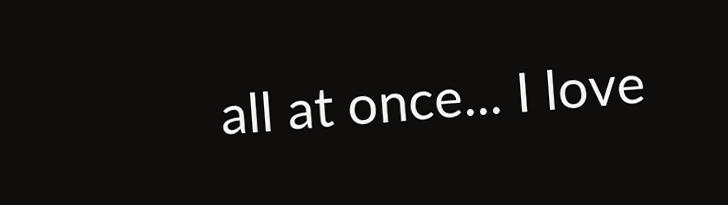all at once... I love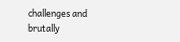challenges and brutally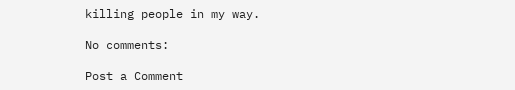killing people in my way.

No comments:

Post a Comment